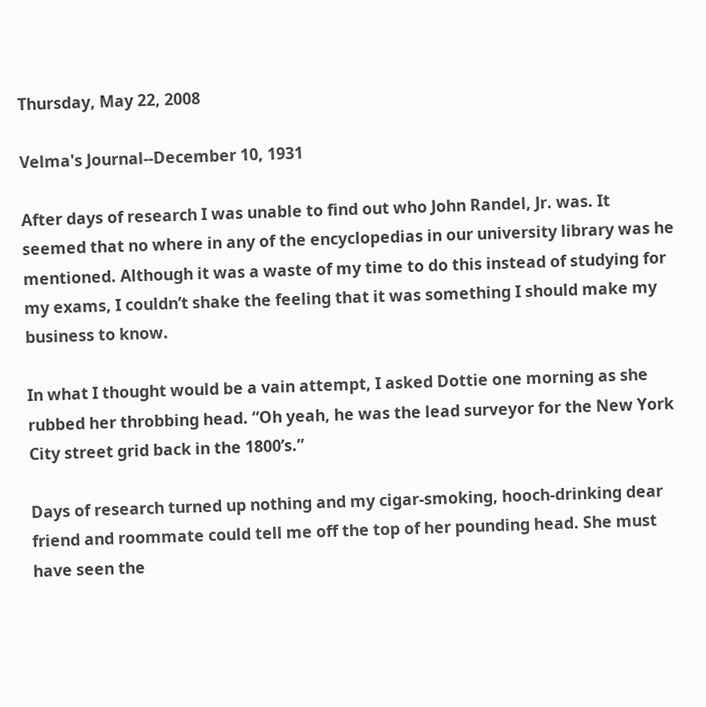Thursday, May 22, 2008

Velma's Journal--December 10, 1931

After days of research I was unable to find out who John Randel, Jr. was. It seemed that no where in any of the encyclopedias in our university library was he mentioned. Although it was a waste of my time to do this instead of studying for my exams, I couldn’t shake the feeling that it was something I should make my business to know.

In what I thought would be a vain attempt, I asked Dottie one morning as she rubbed her throbbing head. “Oh yeah, he was the lead surveyor for the New York City street grid back in the 1800’s.”

Days of research turned up nothing and my cigar-smoking, hooch-drinking dear friend and roommate could tell me off the top of her pounding head. She must have seen the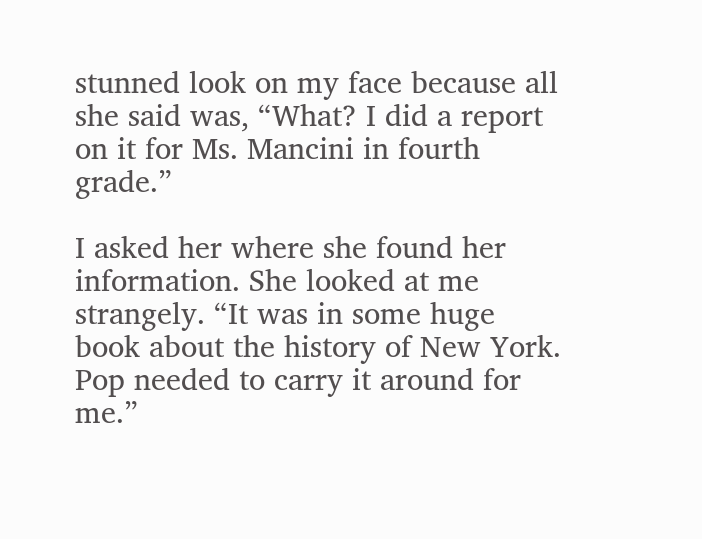stunned look on my face because all she said was, “What? I did a report on it for Ms. Mancini in fourth grade.”

I asked her where she found her information. She looked at me strangely. “It was in some huge book about the history of New York. Pop needed to carry it around for me.”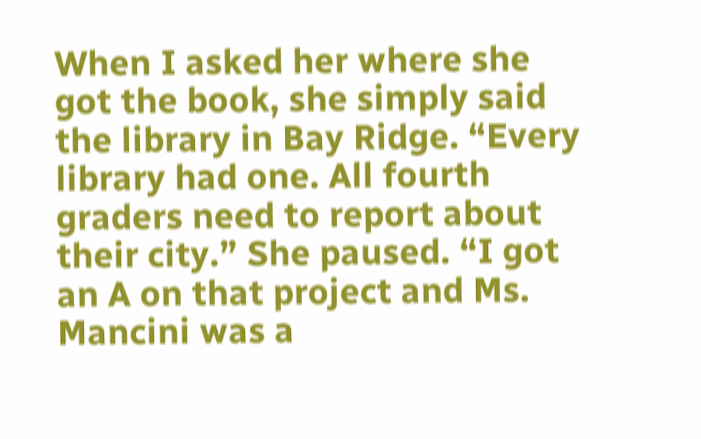When I asked her where she got the book, she simply said the library in Bay Ridge. “Every library had one. All fourth graders need to report about their city.” She paused. “I got an A on that project and Ms. Mancini was a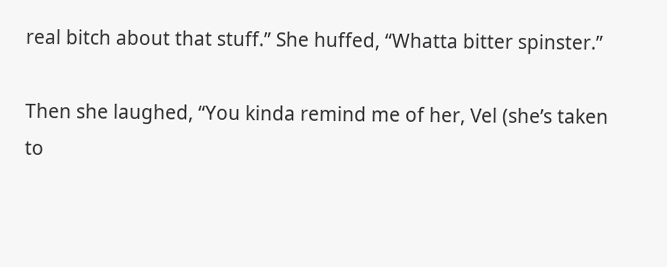real bitch about that stuff.” She huffed, “Whatta bitter spinster.”

Then she laughed, “You kinda remind me of her, Vel (she’s taken to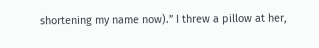shortening my name now).” I threw a pillow at her,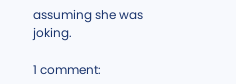assuming she was joking.

1 comment: